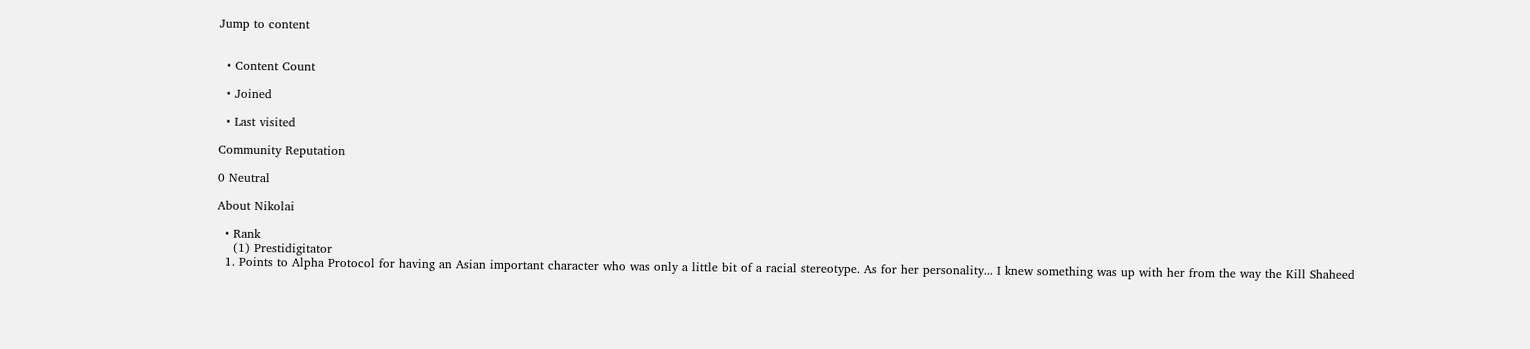Jump to content


  • Content Count

  • Joined

  • Last visited

Community Reputation

0 Neutral

About Nikolai

  • Rank
    (1) Prestidigitator
  1. Points to Alpha Protocol for having an Asian important character who was only a little bit of a racial stereotype. As for her personality... I knew something was up with her from the way the Kill Shaheed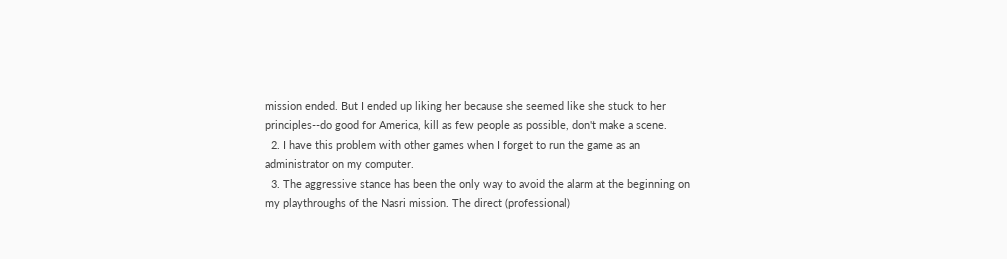mission ended. But I ended up liking her because she seemed like she stuck to her principles--do good for America, kill as few people as possible, don't make a scene.
  2. I have this problem with other games when I forget to run the game as an administrator on my computer.
  3. The aggressive stance has been the only way to avoid the alarm at the beginning on my playthroughs of the Nasri mission. The direct (professional)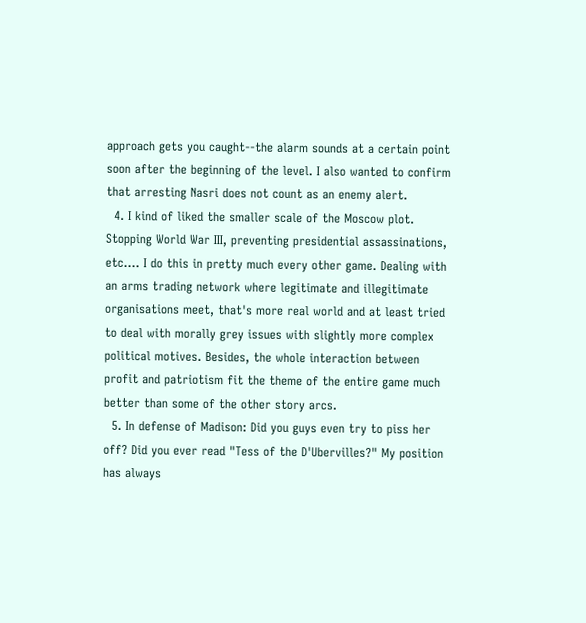approach gets you caught--the alarm sounds at a certain point soon after the beginning of the level. I also wanted to confirm that arresting Nasri does not count as an enemy alert.
  4. I kind of liked the smaller scale of the Moscow plot. Stopping World War III, preventing presidential assassinations, etc.... I do this in pretty much every other game. Dealing with an arms trading network where legitimate and illegitimate organisations meet, that's more real world and at least tried to deal with morally grey issues with slightly more complex political motives. Besides, the whole interaction between profit and patriotism fit the theme of the entire game much better than some of the other story arcs.
  5. In defense of Madison: Did you guys even try to piss her off? Did you ever read "Tess of the D'Ubervilles?" My position has always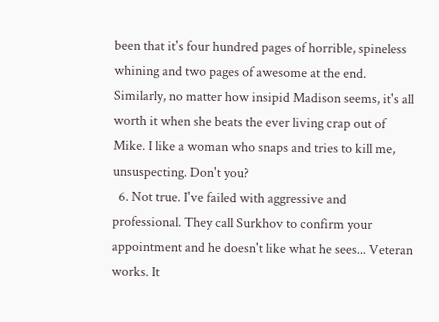been that it's four hundred pages of horrible, spineless whining and two pages of awesome at the end. Similarly, no matter how insipid Madison seems, it's all worth it when she beats the ever living crap out of Mike. I like a woman who snaps and tries to kill me, unsuspecting. Don't you?
  6. Not true. I've failed with aggressive and professional. They call Surkhov to confirm your appointment and he doesn't like what he sees... Veteran works. It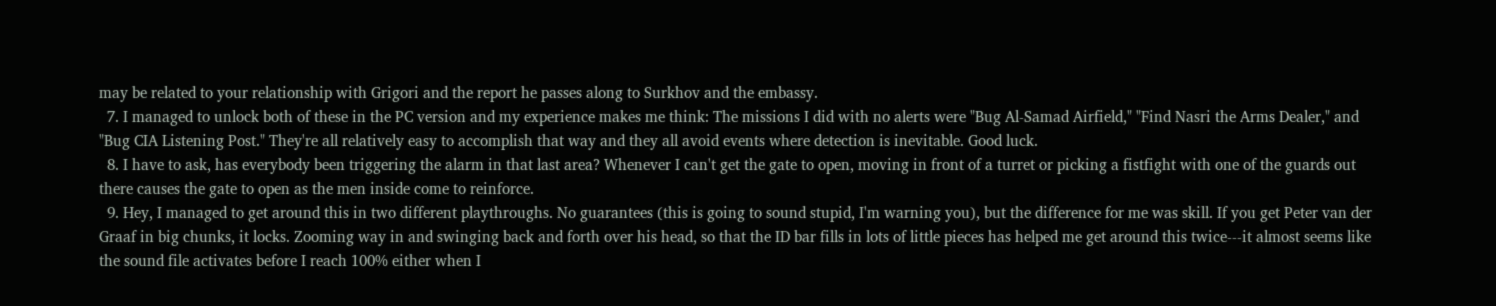may be related to your relationship with Grigori and the report he passes along to Surkhov and the embassy.
  7. I managed to unlock both of these in the PC version and my experience makes me think: The missions I did with no alerts were "Bug Al-Samad Airfield," "Find Nasri the Arms Dealer," and "Bug CIA Listening Post." They're all relatively easy to accomplish that way and they all avoid events where detection is inevitable. Good luck.
  8. I have to ask, has everybody been triggering the alarm in that last area? Whenever I can't get the gate to open, moving in front of a turret or picking a fistfight with one of the guards out there causes the gate to open as the men inside come to reinforce.
  9. Hey, I managed to get around this in two different playthroughs. No guarantees (this is going to sound stupid, I'm warning you), but the difference for me was skill. If you get Peter van der Graaf in big chunks, it locks. Zooming way in and swinging back and forth over his head, so that the ID bar fills in lots of little pieces has helped me get around this twice---it almost seems like the sound file activates before I reach 100% either when I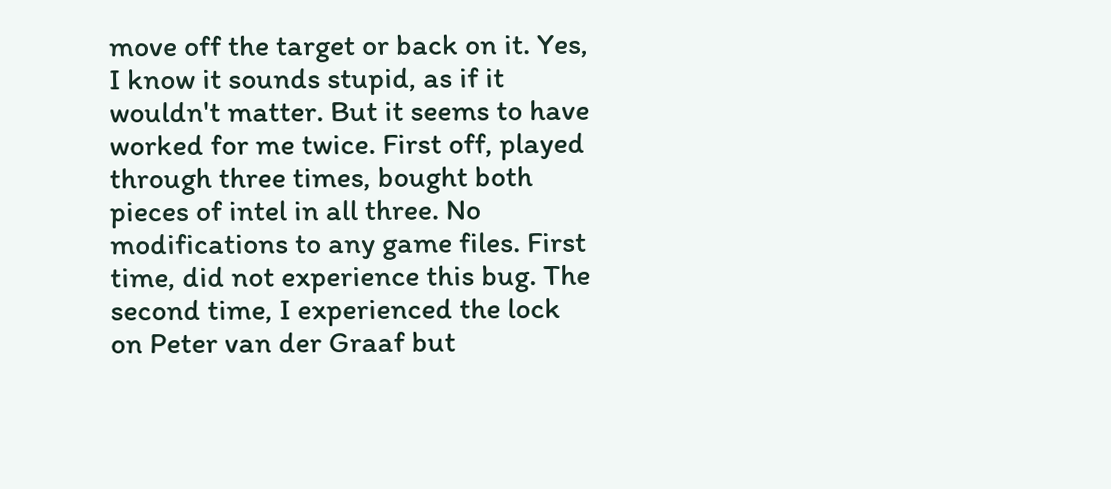move off the target or back on it. Yes, I know it sounds stupid, as if it wouldn't matter. But it seems to have worked for me twice. First off, played through three times, bought both pieces of intel in all three. No modifications to any game files. First time, did not experience this bug. The second time, I experienced the lock on Peter van der Graaf but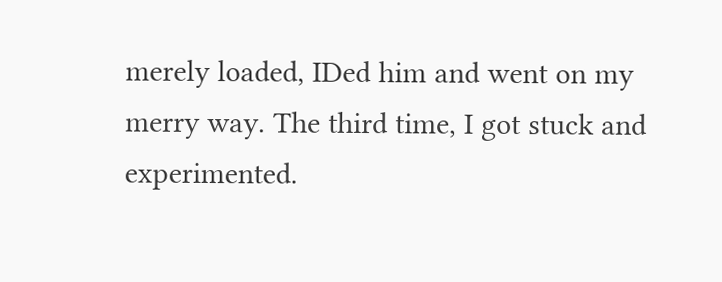merely loaded, IDed him and went on my merry way. The third time, I got stuck and experimented.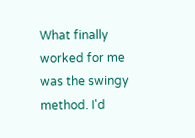What finally worked for me was the swingy method. I'd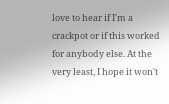love to hear if I'm a crackpot or if this worked for anybody else. At the very least, I hope it won't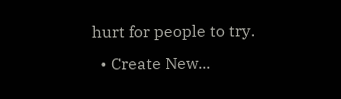hurt for people to try.
  • Create New...